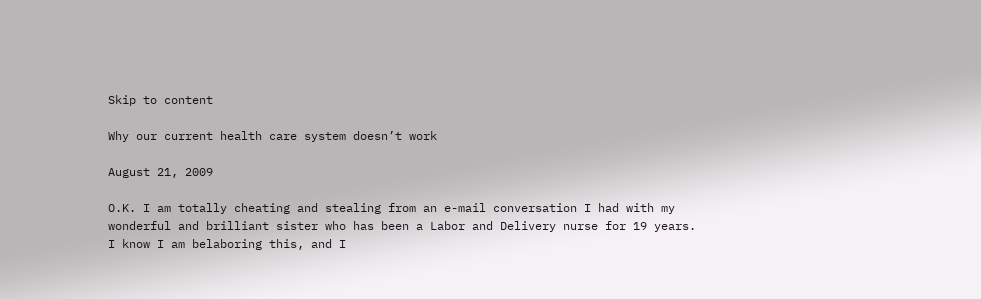Skip to content

Why our current health care system doesn’t work

August 21, 2009

O.K. I am totally cheating and stealing from an e-mail conversation I had with my wonderful and brilliant sister who has been a Labor and Delivery nurse for 19 years. I know I am belaboring this, and I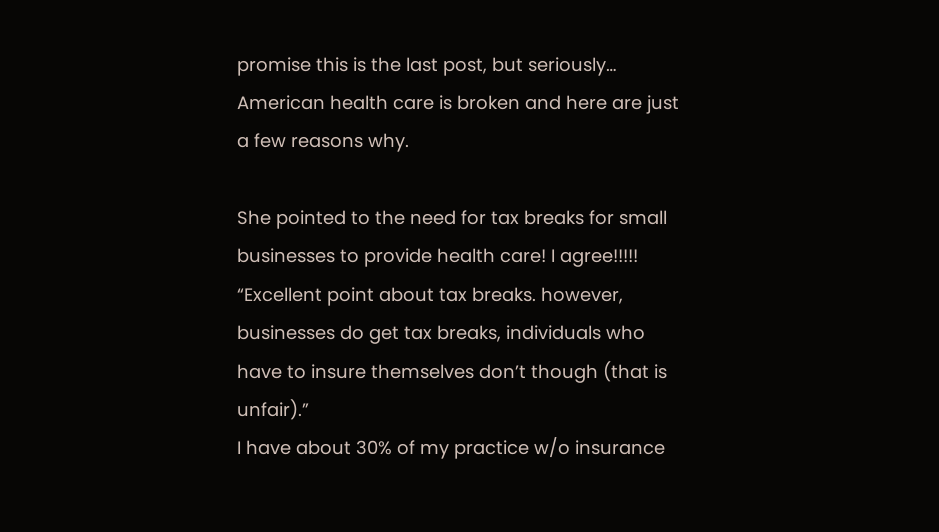promise this is the last post, but seriously… American health care is broken and here are just a few reasons why.

She pointed to the need for tax breaks for small businesses to provide health care! I agree!!!!!
“Excellent point about tax breaks. however, businesses do get tax breaks, individuals who have to insure themselves don’t though (that is unfair).”
I have about 30% of my practice w/o insurance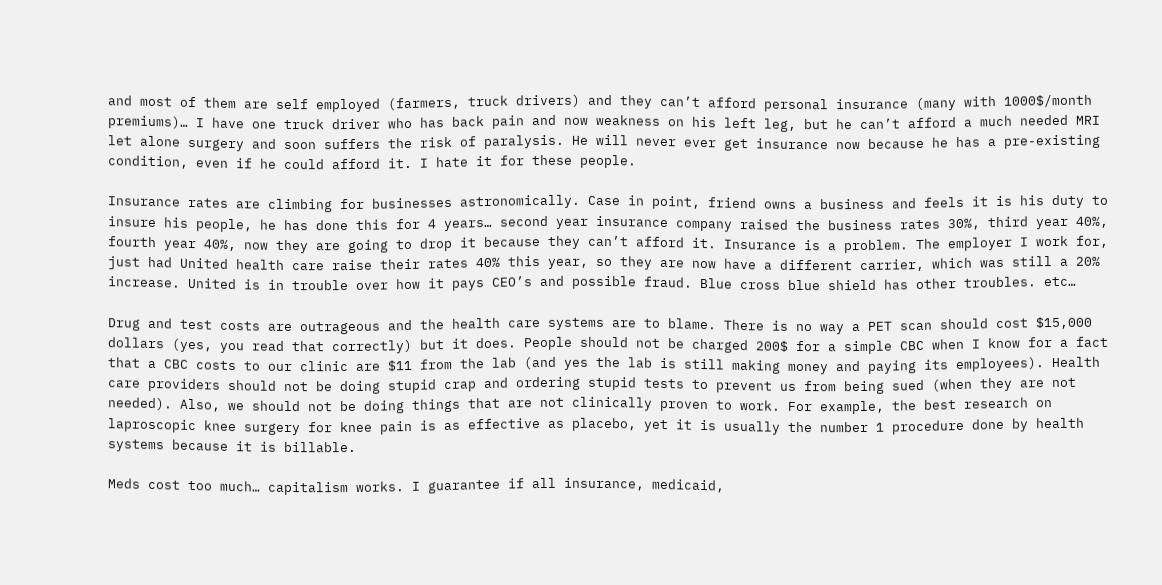and most of them are self employed (farmers, truck drivers) and they can’t afford personal insurance (many with 1000$/month premiums)… I have one truck driver who has back pain and now weakness on his left leg, but he can’t afford a much needed MRI let alone surgery and soon suffers the risk of paralysis. He will never ever get insurance now because he has a pre-existing condition, even if he could afford it. I hate it for these people.

Insurance rates are climbing for businesses astronomically. Case in point, friend owns a business and feels it is his duty to insure his people, he has done this for 4 years… second year insurance company raised the business rates 30%, third year 40%, fourth year 40%, now they are going to drop it because they can’t afford it. Insurance is a problem. The employer I work for, just had United health care raise their rates 40% this year, so they are now have a different carrier, which was still a 20% increase. United is in trouble over how it pays CEO’s and possible fraud. Blue cross blue shield has other troubles. etc…

Drug and test costs are outrageous and the health care systems are to blame. There is no way a PET scan should cost $15,000 dollars (yes, you read that correctly) but it does. People should not be charged 200$ for a simple CBC when I know for a fact that a CBC costs to our clinic are $11 from the lab (and yes the lab is still making money and paying its employees). Health care providers should not be doing stupid crap and ordering stupid tests to prevent us from being sued (when they are not needed). Also, we should not be doing things that are not clinically proven to work. For example, the best research on laproscopic knee surgery for knee pain is as effective as placebo, yet it is usually the number 1 procedure done by health systems because it is billable.

Meds cost too much… capitalism works. I guarantee if all insurance, medicaid,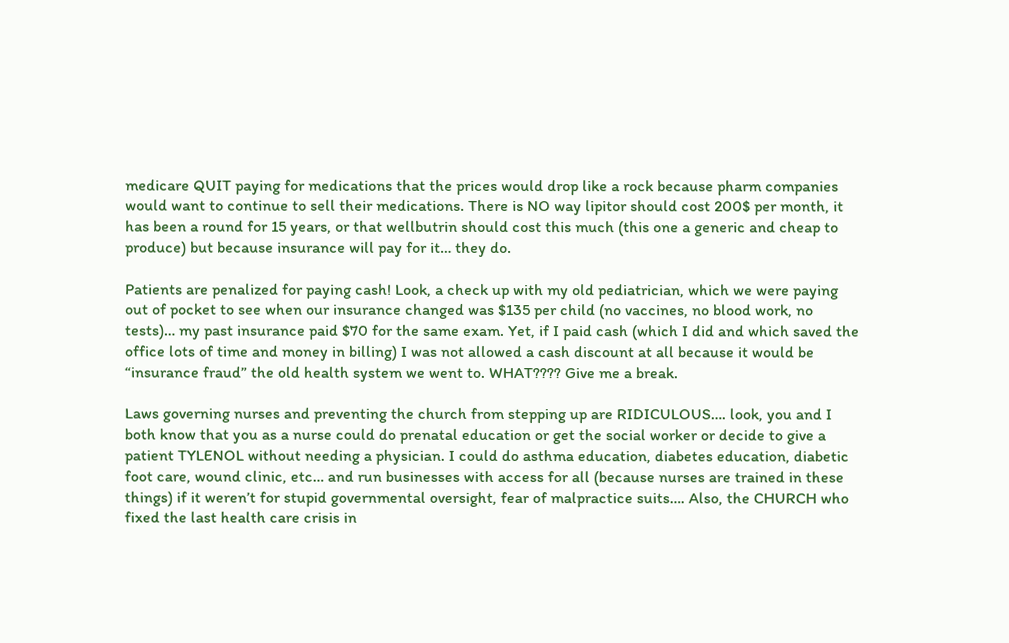medicare QUIT paying for medications that the prices would drop like a rock because pharm companies would want to continue to sell their medications. There is NO way lipitor should cost 200$ per month, it has been a round for 15 years, or that wellbutrin should cost this much (this one a generic and cheap to produce) but because insurance will pay for it… they do.

Patients are penalized for paying cash! Look, a check up with my old pediatrician, which we were paying out of pocket to see when our insurance changed was $135 per child (no vaccines, no blood work, no tests)… my past insurance paid $70 for the same exam. Yet, if I paid cash (which I did and which saved the office lots of time and money in billing) I was not allowed a cash discount at all because it would be “insurance fraud” the old health system we went to. WHAT???? Give me a break.

Laws governing nurses and preventing the church from stepping up are RIDICULOUS…. look, you and I both know that you as a nurse could do prenatal education or get the social worker or decide to give a patient TYLENOL without needing a physician. I could do asthma education, diabetes education, diabetic foot care, wound clinic, etc… and run businesses with access for all (because nurses are trained in these things) if it weren’t for stupid governmental oversight, fear of malpractice suits…. Also, the CHURCH who fixed the last health care crisis in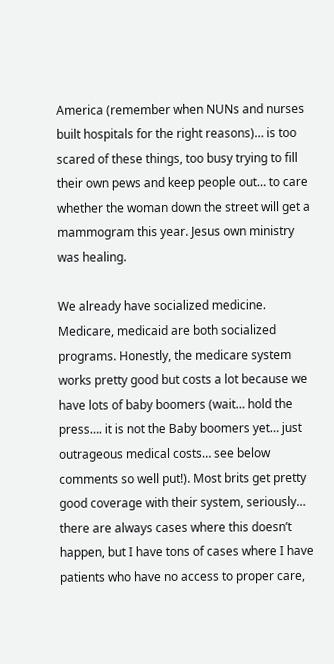America (remember when NUNs and nurses built hospitals for the right reasons)… is too scared of these things, too busy trying to fill their own pews and keep people out… to care whether the woman down the street will get a mammogram this year. Jesus own ministry was healing.

We already have socialized medicine. Medicare, medicaid are both socialized programs. Honestly, the medicare system works pretty good but costs a lot because we have lots of baby boomers (wait… hold the press…. it is not the Baby boomers yet… just outrageous medical costs… see below comments so well put!). Most brits get pretty good coverage with their system, seriously… there are always cases where this doesn’t happen, but I have tons of cases where I have patients who have no access to proper care,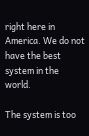right here in America. We do not have the best system in the world.

The system is too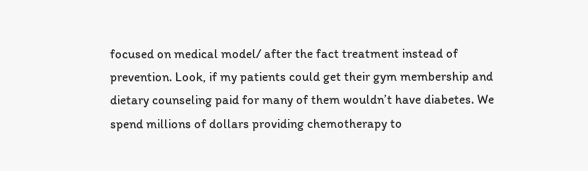focused on medical model/ after the fact treatment instead of prevention. Look, if my patients could get their gym membership and dietary counseling paid for many of them wouldn’t have diabetes. We spend millions of dollars providing chemotherapy to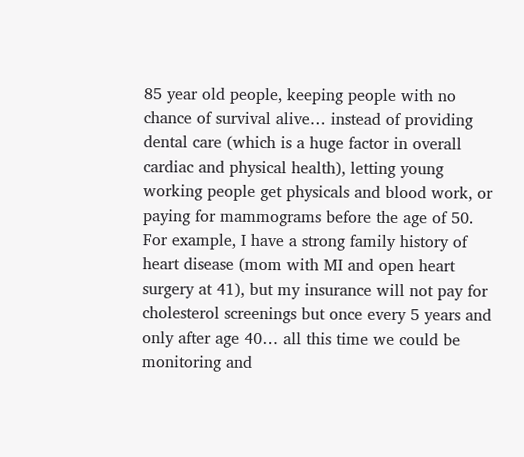85 year old people, keeping people with no chance of survival alive… instead of providing dental care (which is a huge factor in overall cardiac and physical health), letting young working people get physicals and blood work, or paying for mammograms before the age of 50. For example, I have a strong family history of heart disease (mom with MI and open heart surgery at 41), but my insurance will not pay for cholesterol screenings but once every 5 years and only after age 40… all this time we could be monitoring and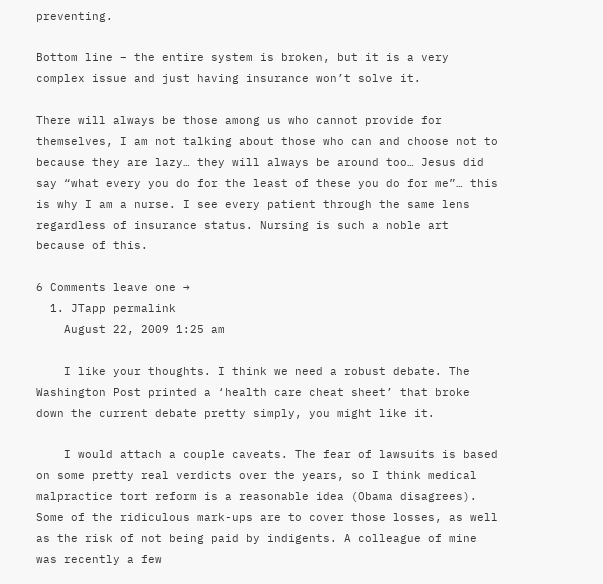preventing.

Bottom line – the entire system is broken, but it is a very complex issue and just having insurance won’t solve it.

There will always be those among us who cannot provide for themselves, I am not talking about those who can and choose not to because they are lazy… they will always be around too… Jesus did say “what every you do for the least of these you do for me”… this is why I am a nurse. I see every patient through the same lens regardless of insurance status. Nursing is such a noble art because of this.

6 Comments leave one →
  1. JTapp permalink
    August 22, 2009 1:25 am

    I like your thoughts. I think we need a robust debate. The Washington Post printed a ‘health care cheat sheet’ that broke down the current debate pretty simply, you might like it.

    I would attach a couple caveats. The fear of lawsuits is based on some pretty real verdicts over the years, so I think medical malpractice tort reform is a reasonable idea (Obama disagrees). Some of the ridiculous mark-ups are to cover those losses, as well as the risk of not being paid by indigents. A colleague of mine was recently a few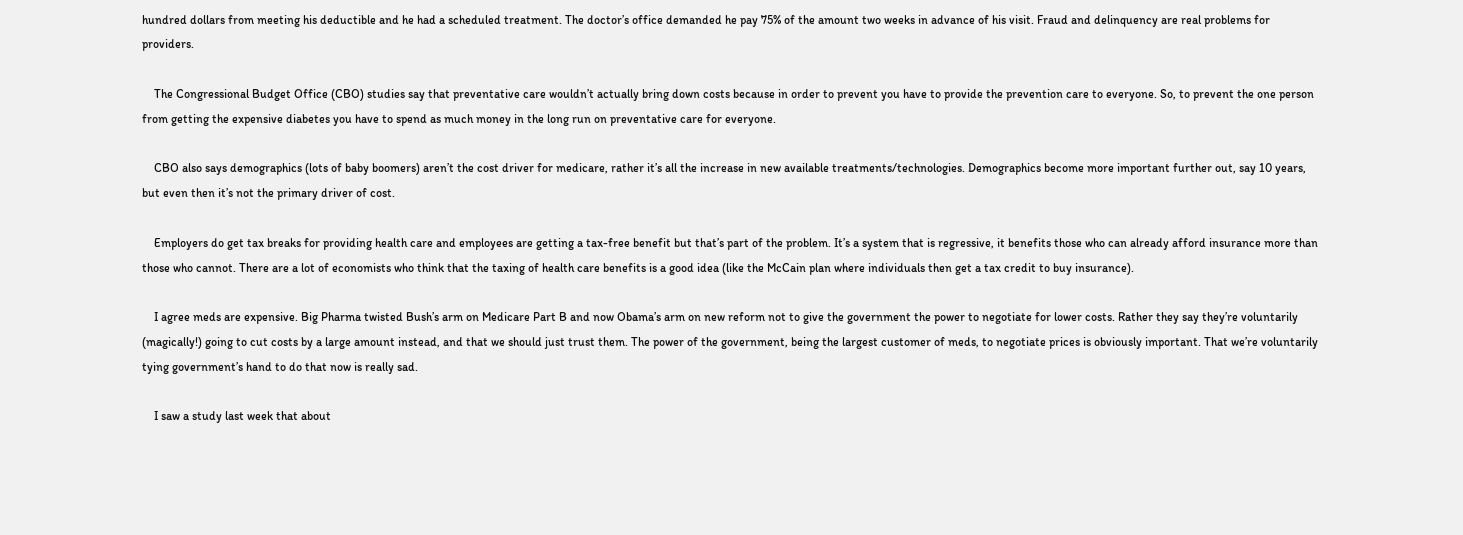hundred dollars from meeting his deductible and he had a scheduled treatment. The doctor’s office demanded he pay 75% of the amount two weeks in advance of his visit. Fraud and delinquency are real problems for providers.

    The Congressional Budget Office (CBO) studies say that preventative care wouldn’t actually bring down costs because in order to prevent you have to provide the prevention care to everyone. So, to prevent the one person from getting the expensive diabetes you have to spend as much money in the long run on preventative care for everyone.

    CBO also says demographics (lots of baby boomers) aren’t the cost driver for medicare, rather it’s all the increase in new available treatments/technologies. Demographics become more important further out, say 10 years, but even then it’s not the primary driver of cost.

    Employers do get tax breaks for providing health care and employees are getting a tax-free benefit but that’s part of the problem. It’s a system that is regressive, it benefits those who can already afford insurance more than those who cannot. There are a lot of economists who think that the taxing of health care benefits is a good idea (like the McCain plan where individuals then get a tax credit to buy insurance).

    I agree meds are expensive. Big Pharma twisted Bush’s arm on Medicare Part B and now Obama’s arm on new reform not to give the government the power to negotiate for lower costs. Rather they say they’re voluntarily (magically!) going to cut costs by a large amount instead, and that we should just trust them. The power of the government, being the largest customer of meds, to negotiate prices is obviously important. That we’re voluntarily tying government’s hand to do that now is really sad.

    I saw a study last week that about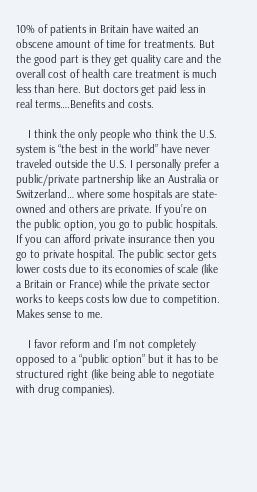10% of patients in Britain have waited an obscene amount of time for treatments. But the good part is they get quality care and the overall cost of health care treatment is much less than here. But doctors get paid less in real terms….Benefits and costs.

    I think the only people who think the U.S. system is “the best in the world” have never traveled outside the U.S. I personally prefer a public/private partnership like an Australia or Switzerland… where some hospitals are state-owned and others are private. If you’re on the public option, you go to public hospitals. If you can afford private insurance then you go to private hospital. The public sector gets lower costs due to its economies of scale (like a Britain or France) while the private sector works to keeps costs low due to competition. Makes sense to me.

    I favor reform and I’m not completely opposed to a “public option” but it has to be structured right (like being able to negotiate with drug companies).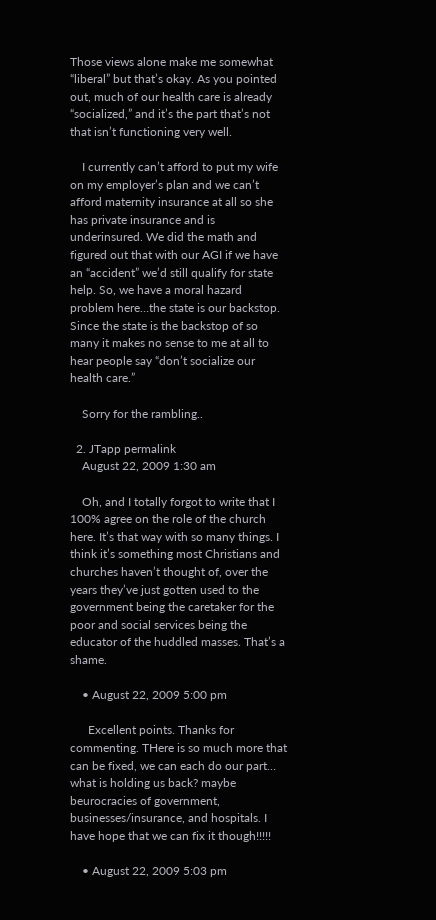Those views alone make me somewhat “liberal” but that’s okay. As you pointed out, much of our health care is already “socialized,” and it’s the part that’s not that isn’t functioning very well.

    I currently can’t afford to put my wife on my employer’s plan and we can’t afford maternity insurance at all so she has private insurance and is underinsured. We did the math and figured out that with our AGI if we have an “accident” we’d still qualify for state help. So, we have a moral hazard problem here…the state is our backstop. Since the state is the backstop of so many it makes no sense to me at all to hear people say “don’t socialize our health care.”

    Sorry for the rambling..

  2. JTapp permalink
    August 22, 2009 1:30 am

    Oh, and I totally forgot to write that I 100% agree on the role of the church here. It’s that way with so many things. I think it’s something most Christians and churches haven’t thought of, over the years they’ve just gotten used to the government being the caretaker for the poor and social services being the educator of the huddled masses. That’s a shame.

    • August 22, 2009 5:00 pm

      Excellent points. Thanks for commenting. THere is so much more that can be fixed, we can each do our part… what is holding us back? maybe beurocracies of government, businesses/insurance, and hospitals. I have hope that we can fix it though!!!!!

    • August 22, 2009 5:03 pm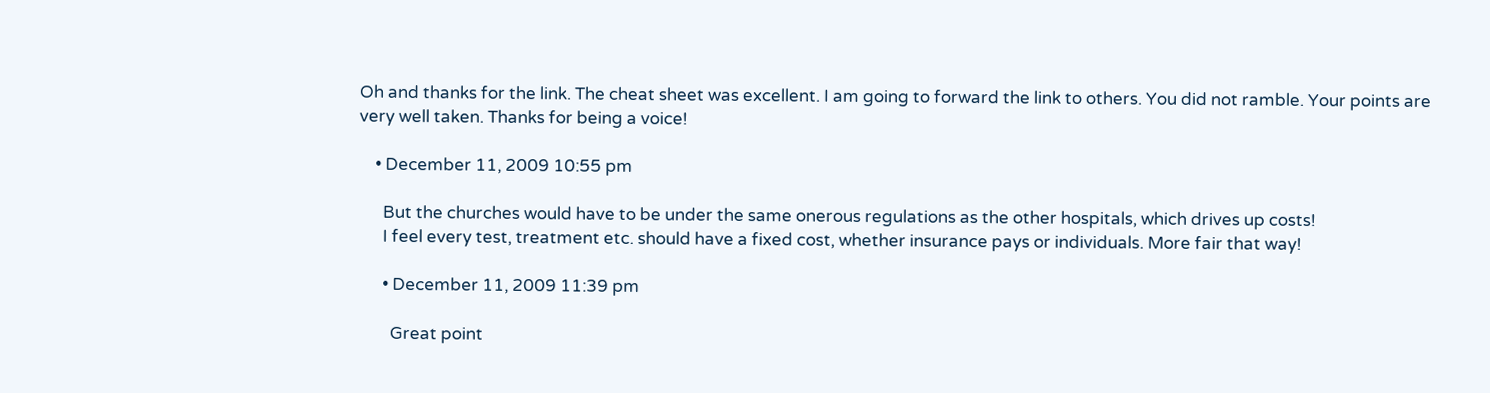Oh and thanks for the link. The cheat sheet was excellent. I am going to forward the link to others. You did not ramble. Your points are very well taken. Thanks for being a voice!

    • December 11, 2009 10:55 pm

      But the churches would have to be under the same onerous regulations as the other hospitals, which drives up costs!
      I feel every test, treatment etc. should have a fixed cost, whether insurance pays or individuals. More fair that way!

      • December 11, 2009 11:39 pm

        Great point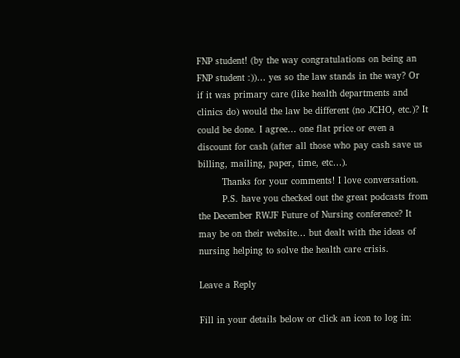FNP student! (by the way congratulations on being an FNP student :))… yes so the law stands in the way? Or if it was primary care (like health departments and clinics do) would the law be different (no JCHO, etc.)? It could be done. I agree… one flat price or even a discount for cash (after all those who pay cash save us billing, mailing, paper, time, etc…).
        Thanks for your comments! I love conversation.
        P.S. have you checked out the great podcasts from the December RWJF Future of Nursing conference? It may be on their website… but dealt with the ideas of nursing helping to solve the health care crisis.

Leave a Reply

Fill in your details below or click an icon to log in: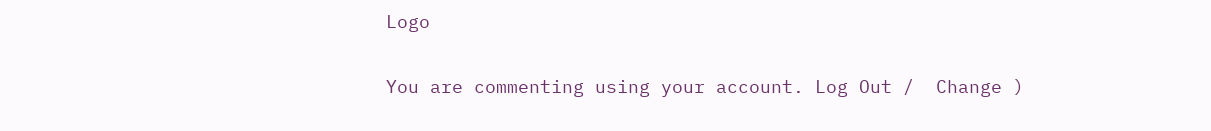Logo

You are commenting using your account. Log Out /  Change )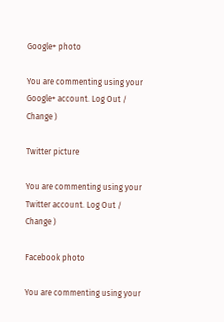Google+ photo

You are commenting using your Google+ account. Log Out /  Change )

Twitter picture

You are commenting using your Twitter account. Log Out /  Change )

Facebook photo

You are commenting using your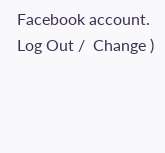Facebook account. Log Out /  Change )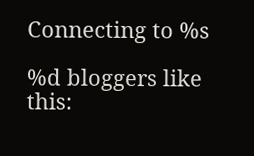Connecting to %s

%d bloggers like this: